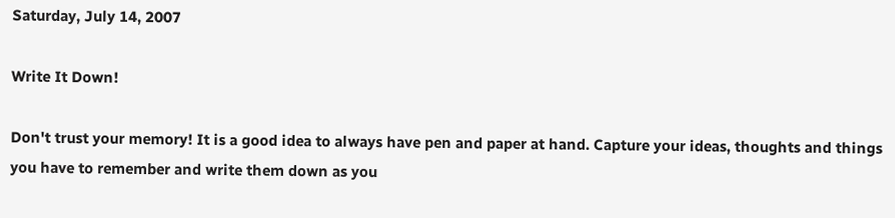Saturday, July 14, 2007

Write It Down!

Don't trust your memory! It is a good idea to always have pen and paper at hand. Capture your ideas, thoughts and things you have to remember and write them down as you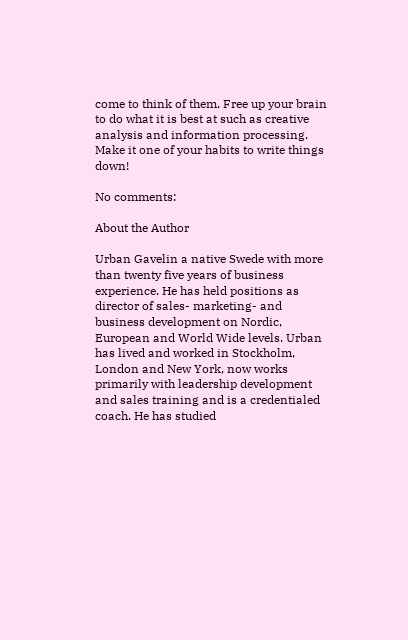come to think of them. Free up your brain to do what it is best at such as creative analysis and information processing. Make it one of your habits to write things down!

No comments:

About the Author

Urban Gavelin a native Swede with more than twenty five years of business experience. He has held positions as director of sales- marketing- and business development on Nordic, European and World Wide levels. Urban has lived and worked in Stockholm, London and New York, now works primarily with leadership development and sales training and is a credentialed coach. He has studied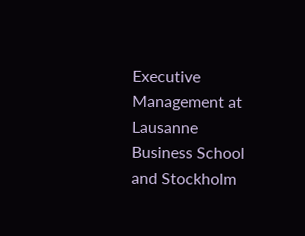Executive Management at Lausanne Business School and Stockholm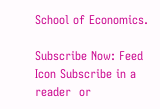School of Economics.

Subscribe Now: Feed Icon Subscribe in a reader  or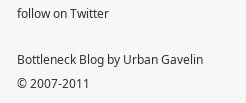follow on Twitter

Bottleneck Blog by Urban Gavelin © 2007-2011